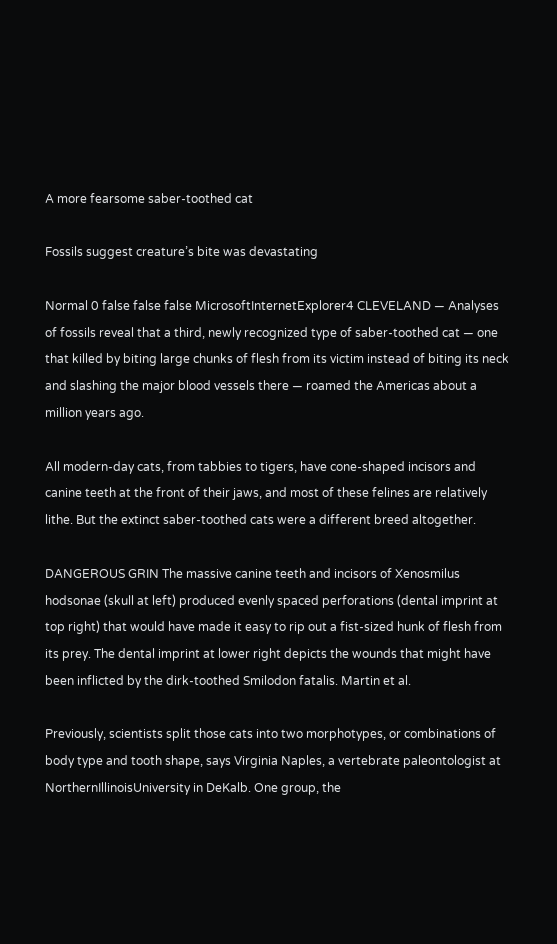A more fearsome saber-toothed cat

Fossils suggest creature’s bite was devastating

Normal 0 false false false MicrosoftInternetExplorer4 CLEVELAND — Analyses of fossils reveal that a third, newly recognized type of saber-toothed cat — one that killed by biting large chunks of flesh from its victim instead of biting its neck and slashing the major blood vessels there — roamed the Americas about a million years ago.

All modern-day cats, from tabbies to tigers, have cone-shaped incisors and canine teeth at the front of their jaws, and most of these felines are relatively lithe. But the extinct saber-toothed cats were a different breed altogether.

DANGEROUS GRIN The massive canine teeth and incisors of Xenosmilus hodsonae (skull at left) produced evenly spaced perforations (dental imprint at top right) that would have made it easy to rip out a fist-sized hunk of flesh from its prey. The dental imprint at lower right depicts the wounds that might have been inflicted by the dirk-toothed Smilodon fatalis. Martin et al.

Previously, scientists split those cats into two morphotypes, or combinations of body type and tooth shape, says Virginia Naples, a vertebrate paleontologist at NorthernIllinoisUniversity in DeKalb. One group, the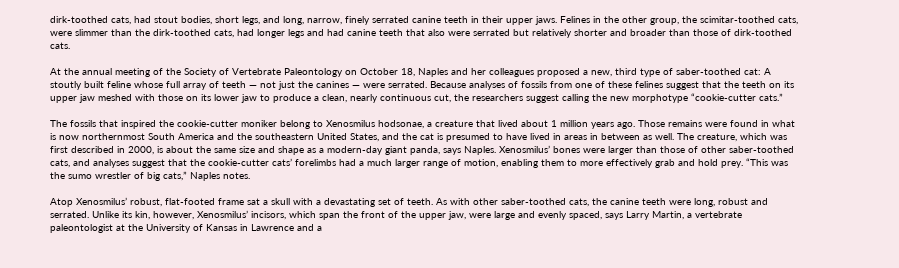dirk-toothed cats, had stout bodies, short legs, and long, narrow, finely serrated canine teeth in their upper jaws. Felines in the other group, the scimitar-toothed cats, were slimmer than the dirk-toothed cats, had longer legs and had canine teeth that also were serrated but relatively shorter and broader than those of dirk-toothed cats.

At the annual meeting of the Society of Vertebrate Paleontology on October 18, Naples and her colleagues proposed a new, third type of saber-toothed cat: A stoutly built feline whose full array of teeth — not just the canines — were serrated. Because analyses of fossils from one of these felines suggest that the teeth on its upper jaw meshed with those on its lower jaw to produce a clean, nearly continuous cut, the researchers suggest calling the new morphotype “cookie-cutter cats.”

The fossils that inspired the cookie-cutter moniker belong to Xenosmilus hodsonae, a creature that lived about 1 million years ago. Those remains were found in what is now northernmost South America and the southeastern United States, and the cat is presumed to have lived in areas in between as well. The creature, which was first described in 2000, is about the same size and shape as a modern-day giant panda, says Naples. Xenosmilus’ bones were larger than those of other saber-toothed cats, and analyses suggest that the cookie-cutter cats’ forelimbs had a much larger range of motion, enabling them to more effectively grab and hold prey. “This was the sumo wrestler of big cats,” Naples notes.

Atop Xenosmilus’ robust, flat-footed frame sat a skull with a devastating set of teeth. As with other saber-toothed cats, the canine teeth were long, robust and serrated. Unlike its kin, however, Xenosmilus’ incisors, which span the front of the upper jaw, were large and evenly spaced, says Larry Martin, a vertebrate paleontologist at the University of Kansas in Lawrence and a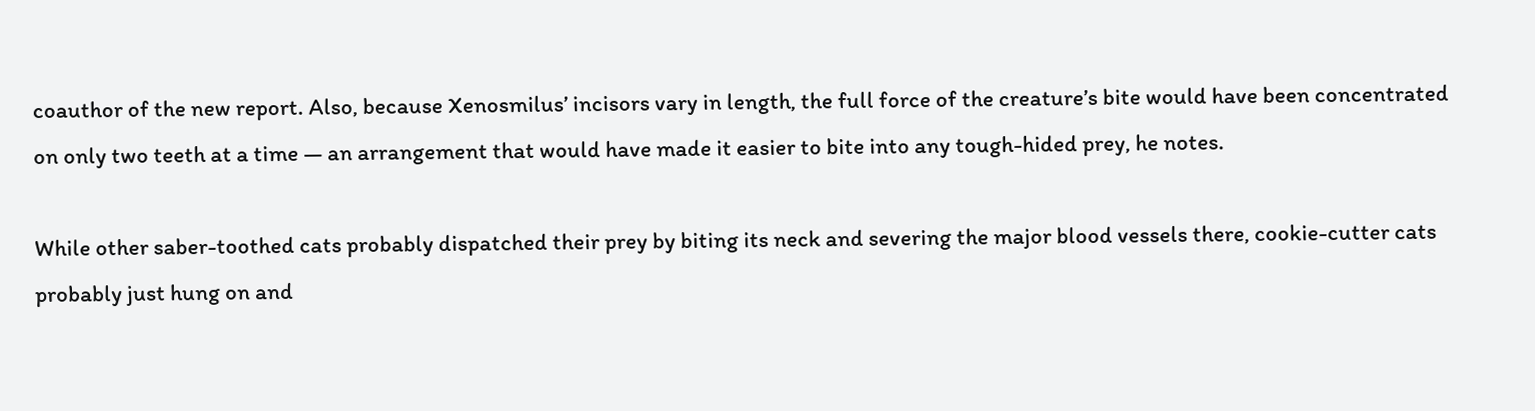coauthor of the new report. Also, because Xenosmilus’ incisors vary in length, the full force of the creature’s bite would have been concentrated on only two teeth at a time — an arrangement that would have made it easier to bite into any tough-hided prey, he notes.

While other saber-toothed cats probably dispatched their prey by biting its neck and severing the major blood vessels there, cookie-cutter cats probably just hung on and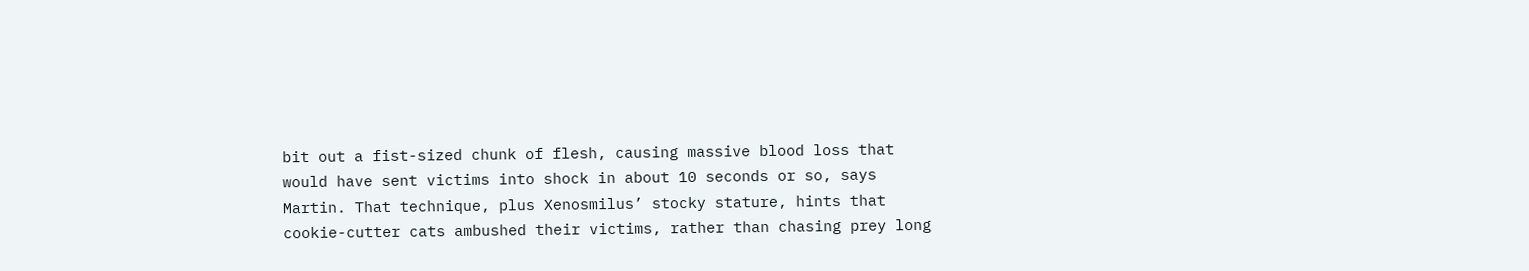bit out a fist-sized chunk of flesh, causing massive blood loss that would have sent victims into shock in about 10 seconds or so, says Martin. That technique, plus Xenosmilus’ stocky stature, hints that cookie-cutter cats ambushed their victims, rather than chasing prey long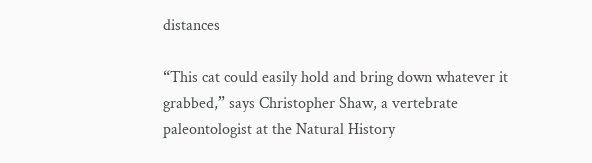distances

“This cat could easily hold and bring down whatever it grabbed,” says Christopher Shaw, a vertebrate paleontologist at the Natural History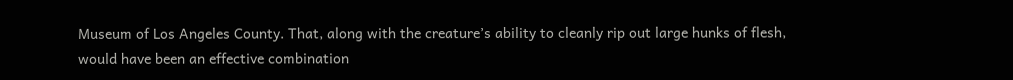Museum of Los Angeles County. That, along with the creature’s ability to cleanly rip out large hunks of flesh, would have been an effective combination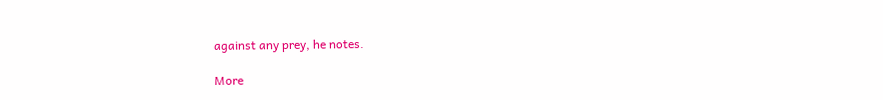against any prey, he notes.

More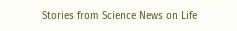Stories from Science News on Life